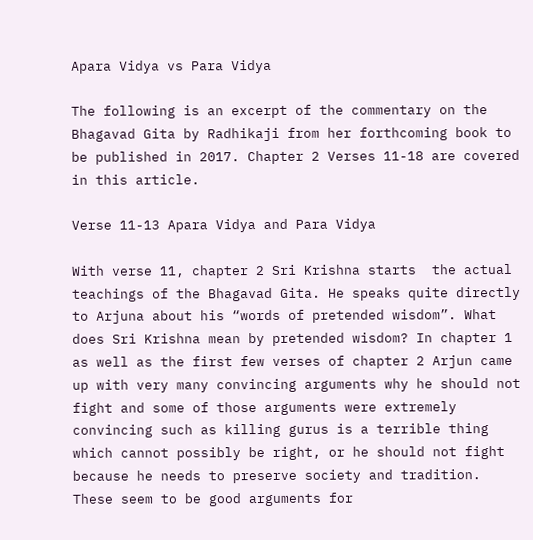Apara Vidya vs Para Vidya

The following is an excerpt of the commentary on the Bhagavad Gita by Radhikaji from her forthcoming book to be published in 2017. Chapter 2 Verses 11-18 are covered in this article.

Verse 11-13 Apara Vidya and Para Vidya

With verse 11, chapter 2 Sri Krishna starts  the actual teachings of the Bhagavad Gita. He speaks quite directly to Arjuna about his “words of pretended wisdom”. What does Sri Krishna mean by pretended wisdom? In chapter 1 as well as the first few verses of chapter 2 Arjun came up with very many convincing arguments why he should not fight and some of those arguments were extremely convincing such as killing gurus is a terrible thing which cannot possibly be right, or he should not fight because he needs to preserve society and tradition. These seem to be good arguments for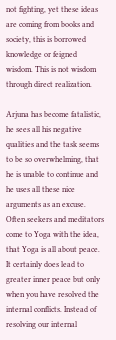not fighting, yet these ideas are coming from books and society, this is borrowed knowledge or feigned wisdom. This is not wisdom through direct realization.

Arjuna has become fatalistic, he sees all his negative qualities and the task seems to be so overwhelming, that he is unable to continue and he uses all these nice arguments as an excuse. Often seekers and meditators come to Yoga with the idea, that Yoga is all about peace. It certainly does lead to greater inner peace but only when you have resolved the internal conflicts. Instead of resolving our internal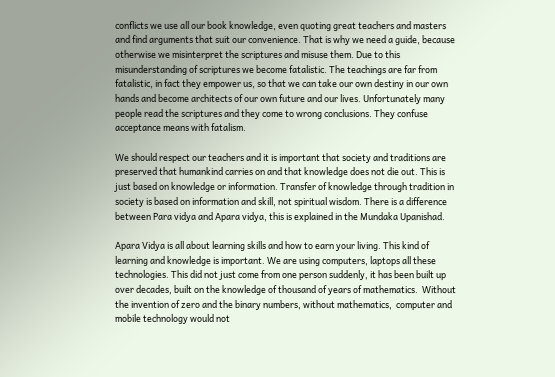conflicts we use all our book knowledge, even quoting great teachers and masters and find arguments that suit our convenience. That is why we need a guide, because otherwise we misinterpret the scriptures and misuse them. Due to this misunderstanding of scriptures we become fatalistic. The teachings are far from fatalistic, in fact they empower us, so that we can take our own destiny in our own hands and become architects of our own future and our lives. Unfortunately many people read the scriptures and they come to wrong conclusions. They confuse acceptance means with fatalism.

We should respect our teachers and it is important that society and traditions are preserved that humankind carries on and that knowledge does not die out. This is just based on knowledge or information. Transfer of knowledge through tradition in society is based on information and skill, not spiritual wisdom. There is a difference between Para vidya and Apara vidya, this is explained in the Mundaka Upanishad.

Apara Vidya is all about learning skills and how to earn your living. This kind of learning and knowledge is important. We are using computers, laptops all these technologies. This did not just come from one person suddenly, it has been built up over decades, built on the knowledge of thousand of years of mathematics.  Without the invention of zero and the binary numbers, without mathematics,  computer and mobile technology would not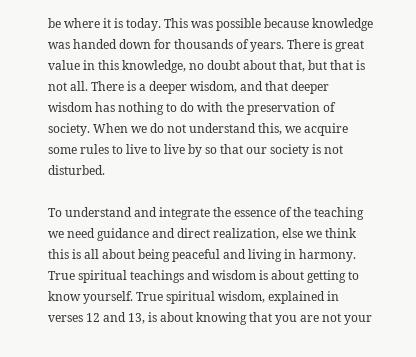be where it is today. This was possible because knowledge was handed down for thousands of years. There is great value in this knowledge, no doubt about that, but that is not all. There is a deeper wisdom, and that deeper wisdom has nothing to do with the preservation of society. When we do not understand this, we acquire some rules to live to live by so that our society is not disturbed.

To understand and integrate the essence of the teaching we need guidance and direct realization, else we think this is all about being peaceful and living in harmony. True spiritual teachings and wisdom is about getting to know yourself. True spiritual wisdom, explained in verses 12 and 13, is about knowing that you are not your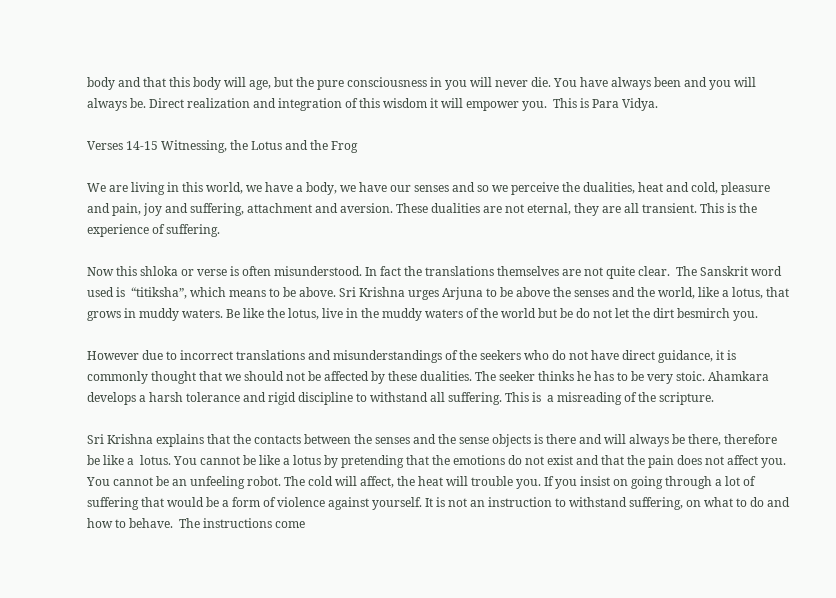body and that this body will age, but the pure consciousness in you will never die. You have always been and you will always be. Direct realization and integration of this wisdom it will empower you.  This is Para Vidya.

Verses 14-15 Witnessing, the Lotus and the Frog

We are living in this world, we have a body, we have our senses and so we perceive the dualities, heat and cold, pleasure and pain, joy and suffering, attachment and aversion. These dualities are not eternal, they are all transient. This is the experience of suffering.

Now this shloka or verse is often misunderstood. In fact the translations themselves are not quite clear.  The Sanskrit word used is  “titiksha”, which means to be above. Sri Krishna urges Arjuna to be above the senses and the world, like a lotus, that grows in muddy waters. Be like the lotus, live in the muddy waters of the world but be do not let the dirt besmirch you.

However due to incorrect translations and misunderstandings of the seekers who do not have direct guidance, it is commonly thought that we should not be affected by these dualities. The seeker thinks he has to be very stoic. Ahamkara develops a harsh tolerance and rigid discipline to withstand all suffering. This is  a misreading of the scripture.

Sri Krishna explains that the contacts between the senses and the sense objects is there and will always be there, therefore be like a  lotus. You cannot be like a lotus by pretending that the emotions do not exist and that the pain does not affect you. You cannot be an unfeeling robot. The cold will affect, the heat will trouble you. If you insist on going through a lot of suffering that would be a form of violence against yourself. It is not an instruction to withstand suffering, on what to do and how to behave.  The instructions come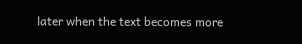later when the text becomes more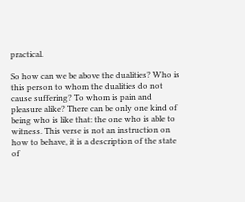practical.

So how can we be above the dualities? Who is this person to whom the dualities do not cause suffering? To whom is pain and pleasure alike? There can be only one kind of being who is like that: the one who is able to witness. This verse is not an instruction on how to behave, it is a description of the state of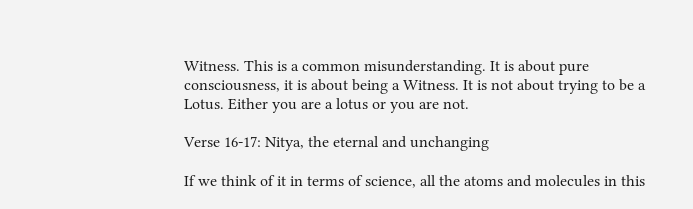Witness. This is a common misunderstanding. It is about pure consciousness, it is about being a Witness. It is not about trying to be a Lotus. Either you are a lotus or you are not.

Verse 16-17: Nitya, the eternal and unchanging

If we think of it in terms of science, all the atoms and molecules in this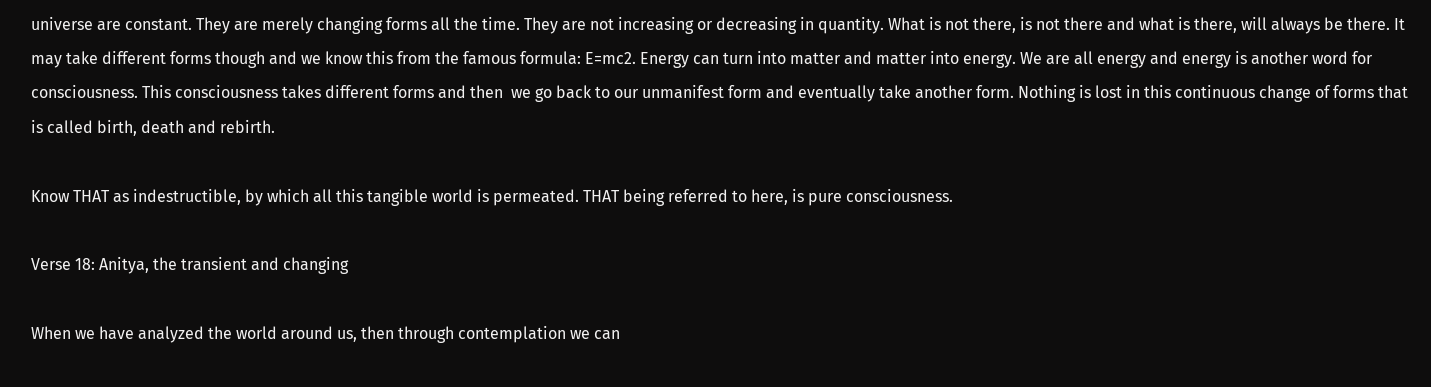universe are constant. They are merely changing forms all the time. They are not increasing or decreasing in quantity. What is not there, is not there and what is there, will always be there. It may take different forms though and we know this from the famous formula: E=mc2. Energy can turn into matter and matter into energy. We are all energy and energy is another word for consciousness. This consciousness takes different forms and then  we go back to our unmanifest form and eventually take another form. Nothing is lost in this continuous change of forms that is called birth, death and rebirth.

Know THAT as indestructible, by which all this tangible world is permeated. THAT being referred to here, is pure consciousness.

Verse 18: Anitya, the transient and changing

When we have analyzed the world around us, then through contemplation we can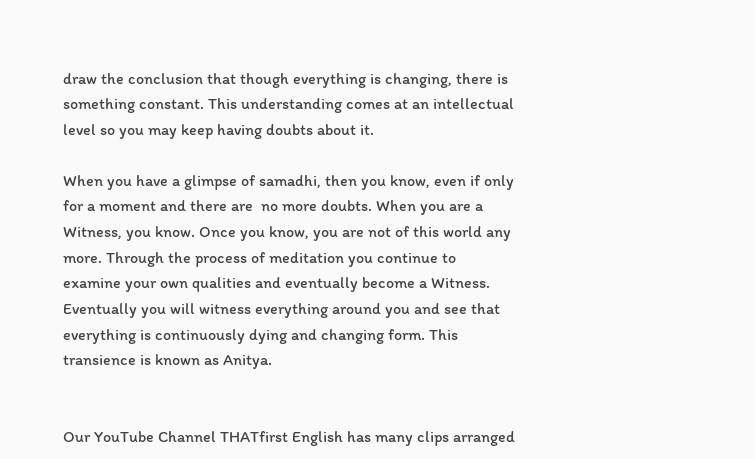draw the conclusion that though everything is changing, there is something constant. This understanding comes at an intellectual level so you may keep having doubts about it.

When you have a glimpse of samadhi, then you know, even if only for a moment and there are  no more doubts. When you are a Witness, you know. Once you know, you are not of this world any more. Through the process of meditation you continue to examine your own qualities and eventually become a Witness. Eventually you will witness everything around you and see that everything is continuously dying and changing form. This transience is known as Anitya.


Our YouTube Channel THATfirst English has many clips arranged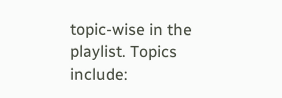topic-wise in the playlist. Topics include: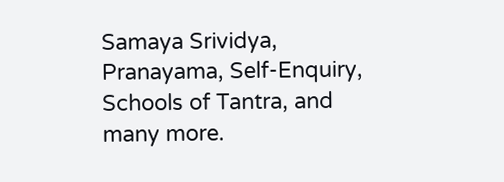Samaya Srividya, Pranayama, Self-Enquiry, Schools of Tantra, and many more.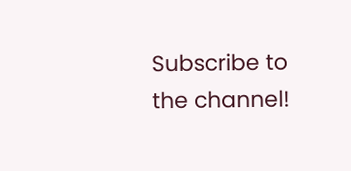Subscribe to the channel!